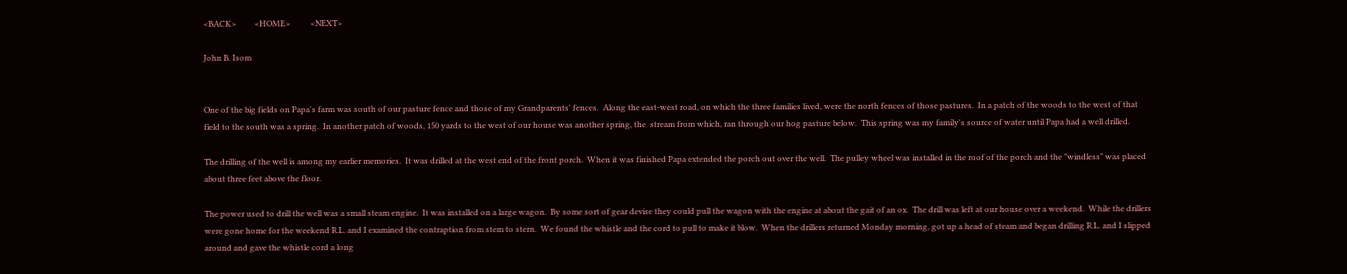<BACK>         <HOME>          <NEXT>

John B. Isom


One of the big fields on Papa's farm was south of our pasture fence and those of my Grandparents' fences.  Along the east-west road, on which the three families lived, were the north fences of those pastures.  In a patch of the woods to the west of that field to the south was a spring.  In another patch of woods, 150 yards to the west of our house was another spring, the  stream from which, ran through our hog pasture below.  This spring was my family's source of water until Papa had a well drilled.

The drilling of the well is among my earlier memories.  It was drilled at the west end of the front porch.  When it was finished Papa extended the porch out over the well.  The pulley wheel was installed in the roof of the porch and the "windless" was placed about three feet above the floor.

The power used to drill the well was a small steam engine.  It was installed on a large wagon.  By some sort of gear devise they could pull the wagon with the engine at about the gait of an ox.  The drill was left at our house over a weekend.  While the drillers were gone home for the weekend R.L. and I examined the contraption from stem to stern.  We found the whistle and the cord to pull to make it blow.  When the drillers returned Monday morning, got up a head of steam and began drilling R.L. and I slipped around and gave the whistle cord a long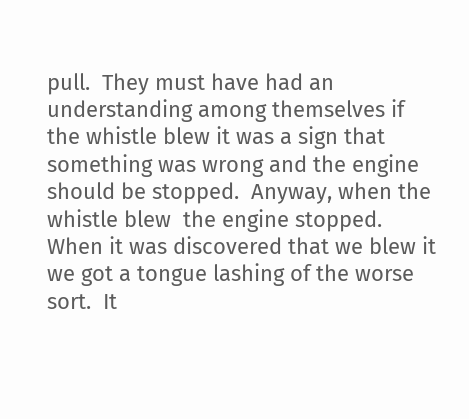pull.  They must have had an understanding among themselves if the whistle blew it was a sign that something was wrong and the engine should be stopped.  Anyway, when the whistle blew  the engine stopped.  When it was discovered that we blew it we got a tongue lashing of the worse sort.  It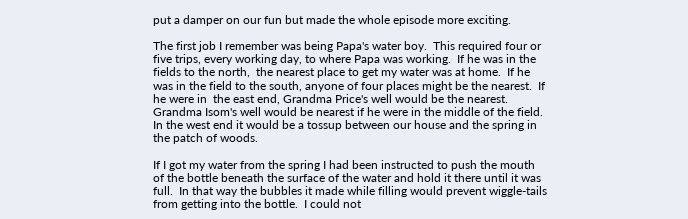put a damper on our fun but made the whole episode more exciting.

The first job I remember was being Papa's water boy.  This required four or five trips, every working day, to where Papa was working.  If he was in the fields to the north,  the nearest place to get my water was at home.  If he was in the field to the south, anyone of four places might be the nearest.  If he were in  the east end, Grandma Price's well would be the nearest.  Grandma Isom's well would be nearest if he were in the middle of the field.  In the west end it would be a tossup between our house and the spring in the patch of woods.

If I got my water from the spring I had been instructed to push the mouth of the bottle beneath the surface of the water and hold it there until it was full.  In that way the bubbles it made while filling would prevent wiggle-tails from getting into the bottle.  I could not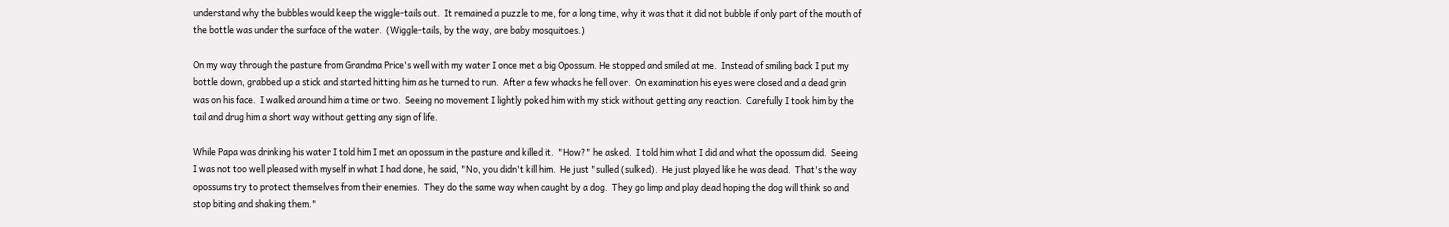understand why the bubbles would keep the wiggle-tails out.  It remained a puzzle to me, for a long time, why it was that it did not bubble if only part of the mouth of the bottle was under the surface of the water.  (Wiggle-tails, by the way, are baby mosquitoes.)

On my way through the pasture from Grandma Price's well with my water I once met a big Opossum. He stopped and smiled at me.  Instead of smiling back I put my bottle down, grabbed up a stick and started hitting him as he turned to run.  After a few whacks he fell over.  On examination his eyes were closed and a dead grin was on his face.  I walked around him a time or two.  Seeing no movement I lightly poked him with my stick without getting any reaction.  Carefully I took him by the tail and drug him a short way without getting any sign of life.

While Papa was drinking his water I told him I met an opossum in the pasture and killed it.  "How?" he asked.  I told him what I did and what the opossum did.  Seeing I was not too well pleased with myself in what I had done, he said, "No, you didn't kill him.  He just "sulled (sulked).  He just played like he was dead.  That's the way opossums try to protect themselves from their enemies.  They do the same way when caught by a dog.  They go limp and play dead hoping the dog will think so and stop biting and shaking them."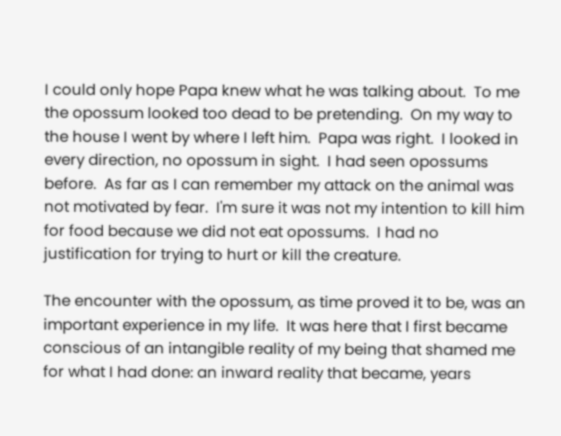I could only hope Papa knew what he was talking about.  To me the opossum looked too dead to be pretending.  On my way to the house I went by where I left him.  Papa was right.  I looked in every direction, no opossum in sight.  I had seen opossums before.  As far as I can remember my attack on the animal was not motivated by fear.  I'm sure it was not my intention to kill him for food because we did not eat opossums.  I had no justification for trying to hurt or kill the creature.

The encounter with the opossum, as time proved it to be, was an important experience in my life.  It was here that I first became conscious of an intangible reality of my being that shamed me for what I had done: an inward reality that became, years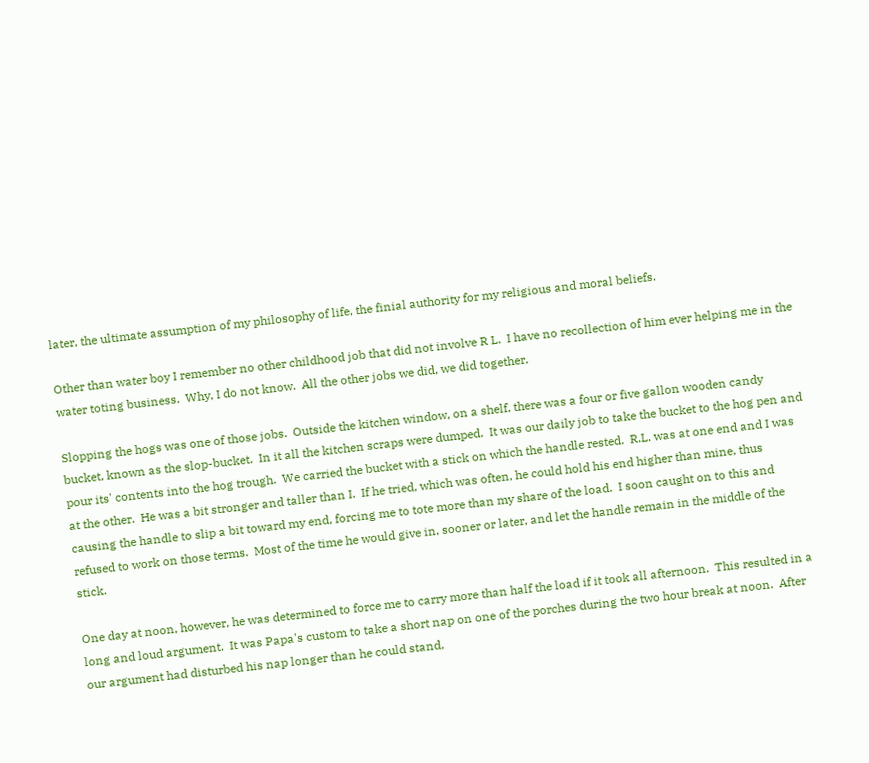later, the ultimate assumption of my philosophy of life, the finial authority for my religious and moral beliefs.

Other than water boy I remember no other childhood job that did not involve R L.  I have no recollection of him ever helping me in the water toting business.  Why, I do not know.  All the other jobs we did, we did together.

Slopping the hogs was one of those jobs.  Outside the kitchen window, on a shelf, there was a four or five gallon wooden candy bucket, known as the slop-bucket.  In it all the kitchen scraps were dumped.  It was our daily job to take the bucket to the hog pen and pour its' contents into the hog trough.  We carried the bucket with a stick on which the handle rested.  R.L. was at one end and I was at the other.  He was a bit stronger and taller than I.  If he tried, which was often, he could hold his end higher than mine, thus causing the handle to slip a bit toward my end, forcing me to tote more than my share of the load.  I soon caught on to this and refused to work on those terms.  Most of the time he would give in, sooner or later, and let the handle remain in the middle of the stick.

One day at noon, however, he was determined to force me to carry more than half the load if it took all afternoon.  This resulted in a long and loud argument.  It was Papa's custom to take a short nap on one of the porches during the two hour break at noon.  After our argument had disturbed his nap longer than he could stand,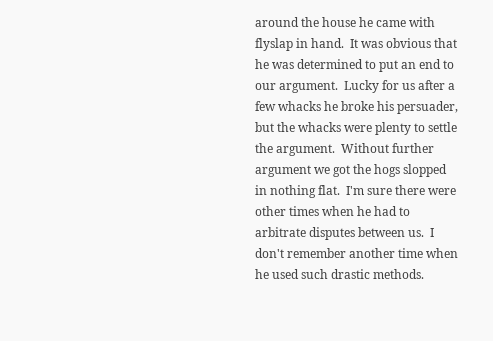around the house he came with flyslap in hand.  It was obvious that he was determined to put an end to our argument.  Lucky for us after a few whacks he broke his persuader, but the whacks were plenty to settle the argument.  Without further argument we got the hogs slopped in nothing flat.  I'm sure there were other times when he had to arbitrate disputes between us.  I don't remember another time when he used such drastic methods.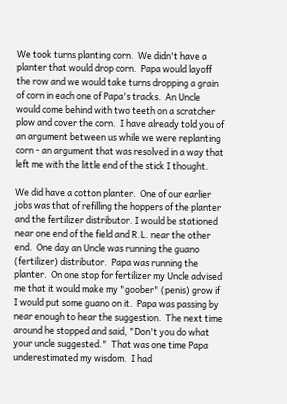We took turns planting corn.  We didn't have a planter that would drop corn.  Papa would layoff the row and we would take turns dropping a grain of corn in each one of Papa's tracks.  An Uncle would come behind with two teeth on a scratcher plow and cover the corn.  I have already told you of an argument between us while we were replanting corn - an argument that was resolved in a way that left me with the little end of the stick I thought.

We did have a cotton planter.  One of our earlier jobs was that of refilling the hoppers of the planter and the fertilizer distributor. I would be stationed near one end of the field and R.L. near the other end.  One day an Uncle was running the guano (fertilizer) distributor.  Papa was running the planter.  On one stop for fertilizer my Uncle advised me that it would make my "goober" (penis) grow if I would put some guano on it.  Papa was passing by near enough to hear the suggestion.  The next time around he stopped and said, "Don't you do what your uncle suggested."  That was one time Papa underestimated my wisdom.  I had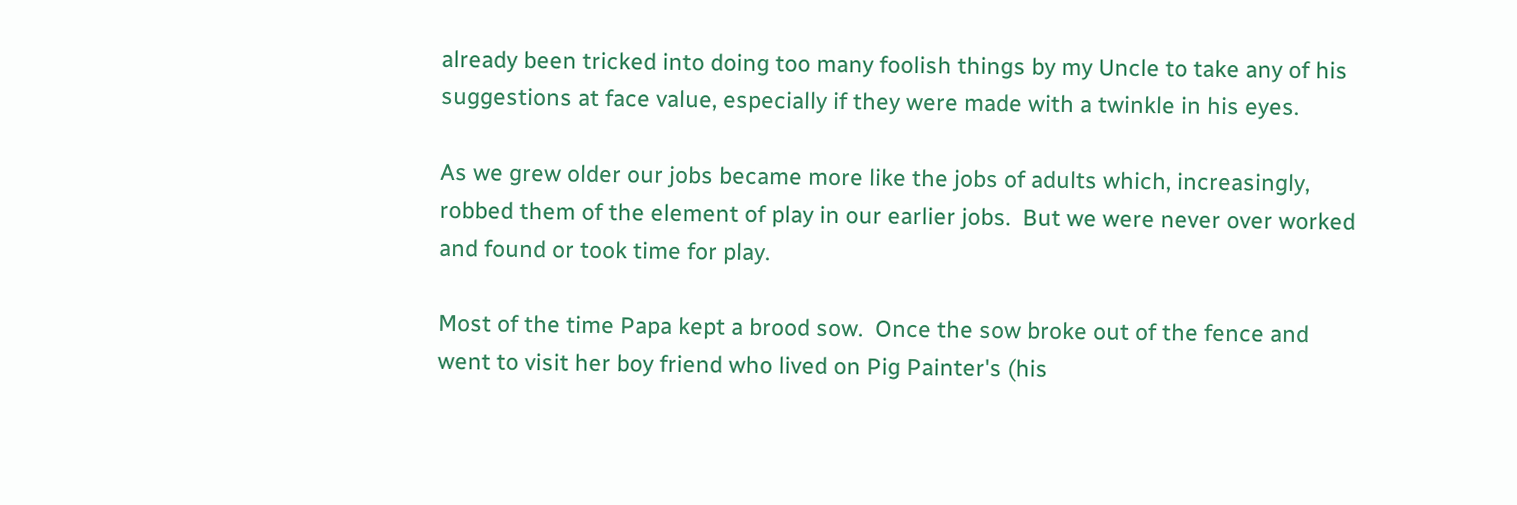already been tricked into doing too many foolish things by my Uncle to take any of his suggestions at face value, especially if they were made with a twinkle in his eyes.

As we grew older our jobs became more like the jobs of adults which, increasingly, robbed them of the element of play in our earlier jobs.  But we were never over worked and found or took time for play.

Most of the time Papa kept a brood sow.  Once the sow broke out of the fence and went to visit her boy friend who lived on Pig Painter's (his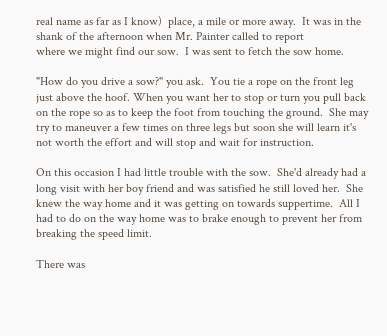real name as far as I know)  place, a mile or more away.  It was in the shank of the afternoon when Mr. Painter called to report
where we might find our sow.  I was sent to fetch the sow home.

"How do you drive a sow?" you ask.  You tie a rope on the front leg just above the hoof. When you want her to stop or turn you pull back on the rope so as to keep the foot from touching the ground.  She may try to maneuver a few times on three legs but soon she will learn it's not worth the effort and will stop and wait for instruction.

On this occasion I had little trouble with the sow.  She'd already had a long visit with her boy friend and was satisfied he still loved her.  She knew the way home and it was getting on towards suppertime.  All I had to do on the way home was to brake enough to prevent her from breaking the speed limit.

There was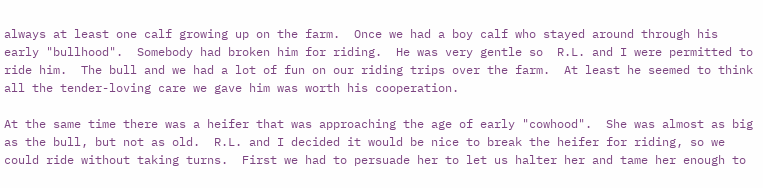always at least one calf growing up on the farm.  Once we had a boy calf who stayed around through his early "bullhood".  Somebody had broken him for riding.  He was very gentle so  R.L. and I were permitted to ride him.  The bull and we had a lot of fun on our riding trips over the farm.  At least he seemed to think all the tender-loving care we gave him was worth his cooperation.

At the same time there was a heifer that was approaching the age of early "cowhood".  She was almost as big as the bull, but not as old.  R.L. and I decided it would be nice to break the heifer for riding, so we could ride without taking turns.  First we had to persuade her to let us halter her and tame her enough to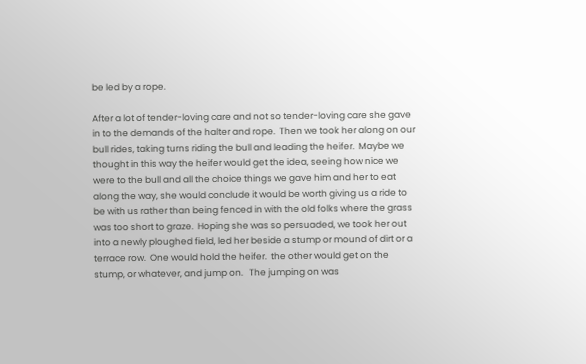be led by a rope.

After a lot of tender-loving care and not so tender-loving care she gave in to the demands of the halter and rope.  Then we took her along on our bull rides, taking turns riding the bull and leading the heifer.  Maybe we thought in this way the heifer would get the idea, seeing how nice we were to the bull and all the choice things we gave him and her to eat along the way, she would conclude it would be worth giving us a ride to be with us rather than being fenced in with the old folks where the grass was too short to graze.  Hoping she was so persuaded, we took her out into a newly ploughed field, led her beside a stump or mound of dirt or a terrace row.  One would hold the heifer.  the other would get on the stump, or whatever, and jump on.   The jumping on was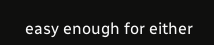easy enough for either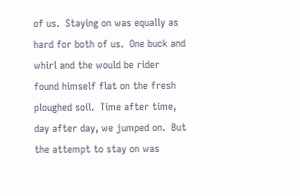of us.  Staying on was equally as hard for both of us.  One buck and whirl and the would be rider found himself flat on the fresh ploughed soil.  Time after time, day after day, we jumped on.  But the attempt to stay on was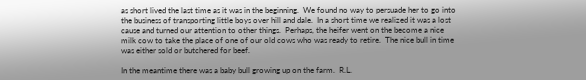as short lived the last time as it was in the beginning.  We found no way to persuade her to go into the business of transporting little boys over hill and dale.  In a short time we realized it was a lost cause and turned our attention to other things.  Perhaps, the heifer went on the become a nice milk cow to take the place of one of our old cows who was ready to retire.  The nice bull in time was either sold or butchered for beef.

In the meantime there was a baby bull growing up on the farm.  R.L.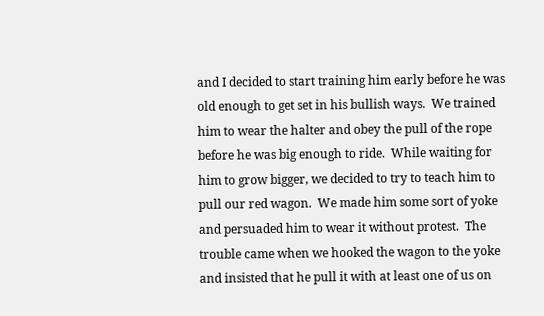and I decided to start training him early before he was old enough to get set in his bullish ways.  We trained him to wear the halter and obey the pull of the rope before he was big enough to ride.  While waiting for him to grow bigger, we decided to try to teach him to pull our red wagon.  We made him some sort of yoke and persuaded him to wear it without protest.  The trouble came when we hooked the wagon to the yoke and insisted that he pull it with at least one of us on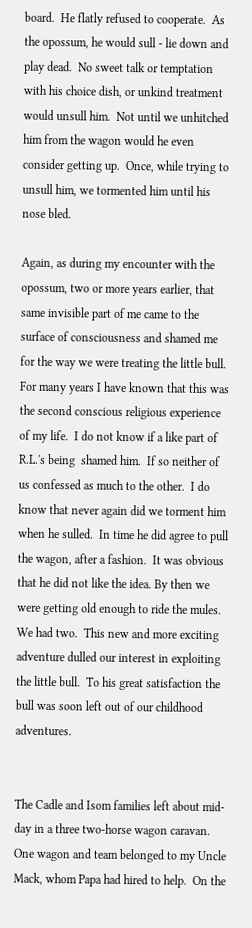board.  He flatly refused to cooperate.  As the opossum, he would sull - lie down and play dead.  No sweet talk or temptation with his choice dish, or unkind treatment would unsull him.  Not until we unhitched him from the wagon would he even consider getting up.  Once, while trying to unsull him, we tormented him until his nose bled.

Again, as during my encounter with the opossum, two or more years earlier, that same invisible part of me came to the surface of consciousness and shamed me for the way we were treating the little bull.   For many years I have known that this was the second conscious religious experience of my life.  I do not know if a like part of R.L.'s being  shamed him.  If so neither of us confessed as much to the other.  I do know that never again did we torment him when he sulled.  In time he did agree to pull the wagon, after a fashion.  It was obvious that he did not like the idea. By then we were getting old enough to ride the mules.  We had two.  This new and more exciting adventure dulled our interest in exploiting the little bull.  To his great satisfaction the bull was soon left out of our childhood adventures.


The Cadle and Isom families left about mid-day in a three two-horse wagon caravan.  One wagon and team belonged to my Uncle Mack, whom Papa had hired to help.  On the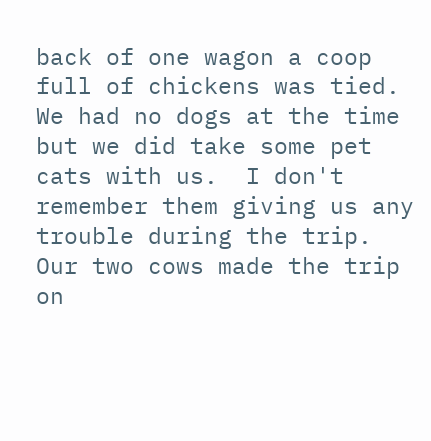back of one wagon a coop full of chickens was tied. We had no dogs at the time but we did take some pet cats with us.  I don't remember them giving us any trouble during the trip.  Our two cows made the trip on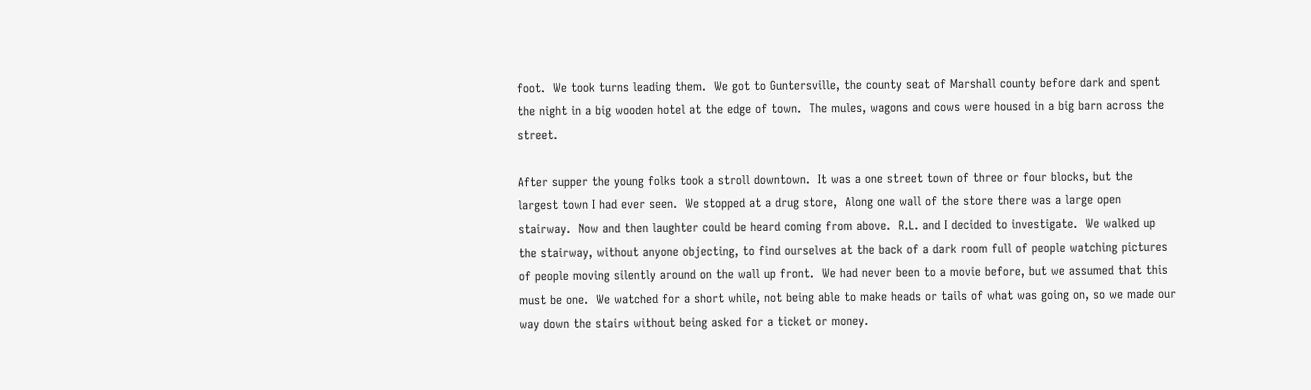foot.  We took turns leading them.  We got to Guntersville, the county seat of Marshall county before dark and spent the night in a big wooden hotel at the edge of town.  The mules, wagons and cows were housed in a big barn across the street.

After supper the young folks took a stroll downtown.  It was a one street town of three or four blocks, but the largest town I had ever seen.  We stopped at a drug store,  Along one wall of the store there was a large open stairway.  Now and then laughter could be heard coming from above.  R.L. and I decided to investigate.  We walked up the stairway, without anyone objecting, to find ourselves at the back of a dark room full of people watching pictures of people moving silently around on the wall up front.  We had never been to a movie before, but we assumed that this must be one.  We watched for a short while, not being able to make heads or tails of what was going on, so we made our way down the stairs without being asked for a ticket or money.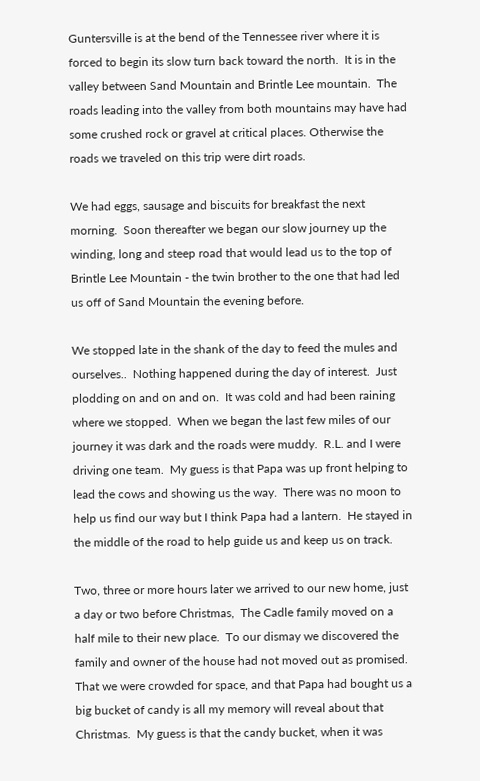Guntersville is at the bend of the Tennessee river where it is forced to begin its slow turn back toward the north.  It is in the valley between Sand Mountain and Brintle Lee mountain.  The roads leading into the valley from both mountains may have had some crushed rock or gravel at critical places. Otherwise the roads we traveled on this trip were dirt roads.

We had eggs, sausage and biscuits for breakfast the next morning.  Soon thereafter we began our slow journey up the winding, long and steep road that would lead us to the top of Brintle Lee Mountain - the twin brother to the one that had led us off of Sand Mountain the evening before.

We stopped late in the shank of the day to feed the mules and ourselves..  Nothing happened during the day of interest.  Just plodding on and on and on.  It was cold and had been raining where we stopped.  When we began the last few miles of our journey it was dark and the roads were muddy.  R.L. and I were driving one team.  My guess is that Papa was up front helping to lead the cows and showing us the way.  There was no moon to help us find our way but I think Papa had a lantern.  He stayed in the middle of the road to help guide us and keep us on track.

Two, three or more hours later we arrived to our new home, just a day or two before Christmas,  The Cadle family moved on a half mile to their new place.  To our dismay we discovered the family and owner of the house had not moved out as promised.  That we were crowded for space, and that Papa had bought us a big bucket of candy is all my memory will reveal about that Christmas.  My guess is that the candy bucket, when it was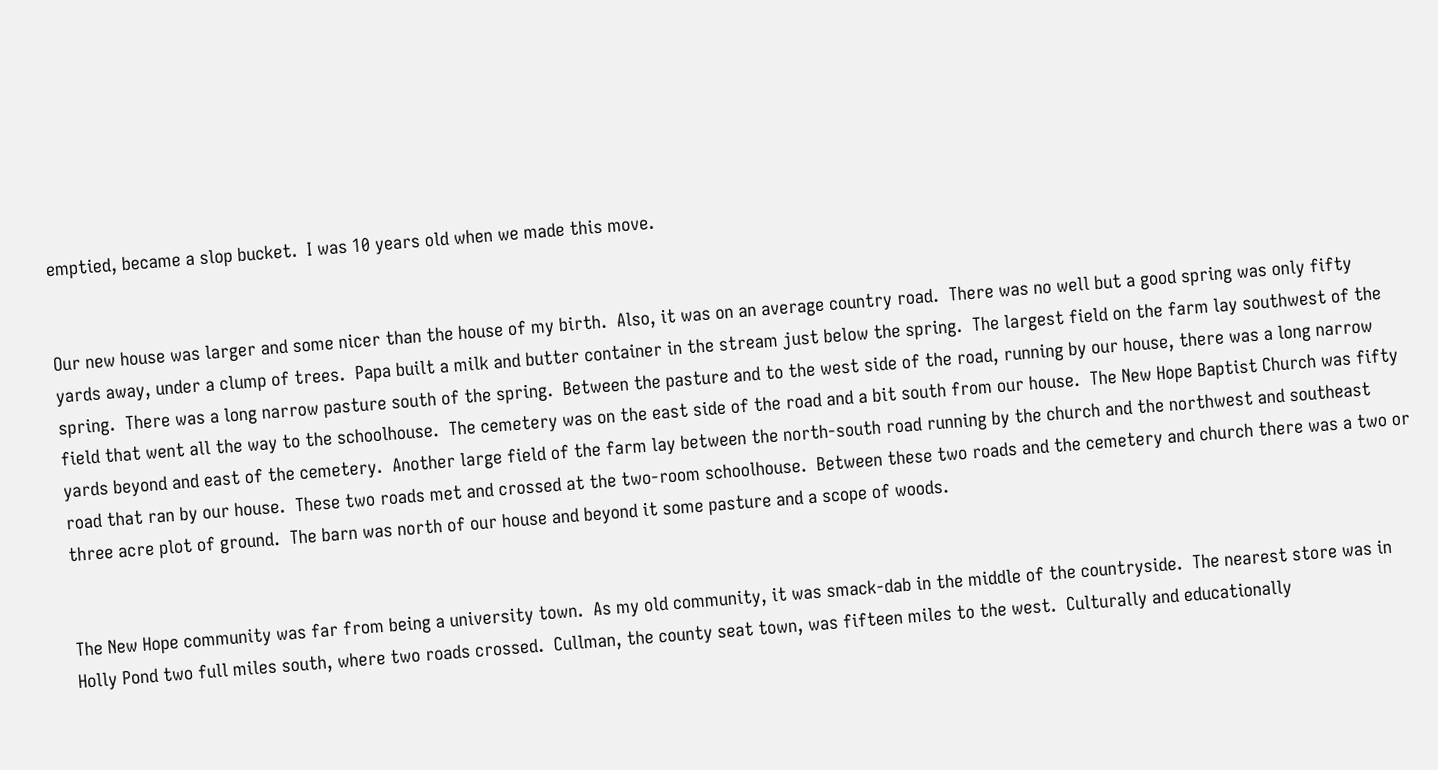emptied, became a slop bucket.  I was 10 years old when we made this move.


Our new house was larger and some nicer than the house of my birth.  Also, it was on an average country road.  There was no well but a good spring was only fifty yards away, under a clump of trees.  Papa built a milk and butter container in the stream just below the spring.  The largest field on the farm lay southwest of the spring.  There was a long narrow pasture south of the spring.  Between the pasture and to the west side of the road, running by our house, there was a long narrow field that went all the way to the schoolhouse.  The cemetery was on the east side of the road and a bit south from our house.  The New Hope Baptist Church was fifty yards beyond and east of the cemetery.  Another large field of the farm lay between the north-south road running by the church and the northwest and southeast road that ran by our house.  These two roads met and crossed at the two-room schoolhouse.  Between these two roads and the cemetery and church there was a two or three acre plot of ground.  The barn was north of our house and beyond it some pasture and a scope of woods.


The New Hope community was far from being a university town.  As my old community, it was smack-dab in the middle of the countryside.  The nearest store was in Holly Pond two full miles south, where two roads crossed.  Cullman, the county seat town, was fifteen miles to the west.  Culturally and educationally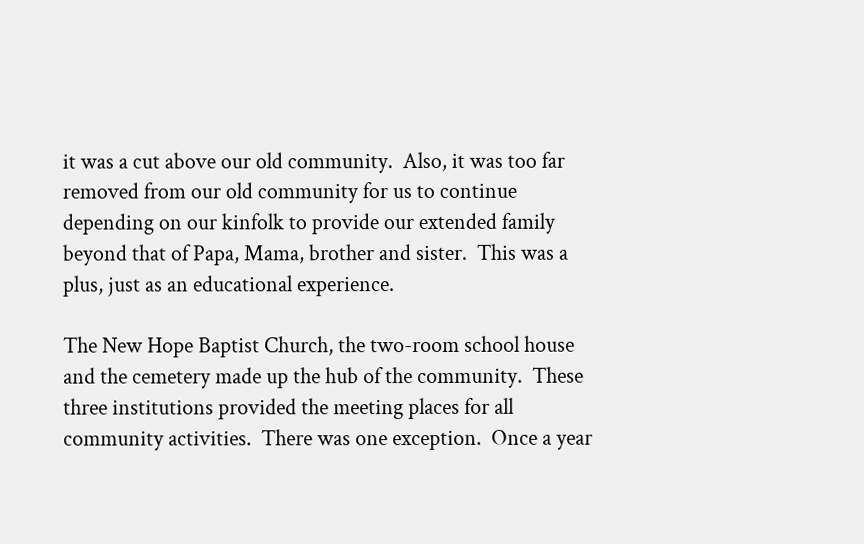it was a cut above our old community.  Also, it was too far removed from our old community for us to continue depending on our kinfolk to provide our extended family beyond that of Papa, Mama, brother and sister.  This was a plus, just as an educational experience.

The New Hope Baptist Church, the two-room school house and the cemetery made up the hub of the community.  These three institutions provided the meeting places for all community activities.  There was one exception.  Once a year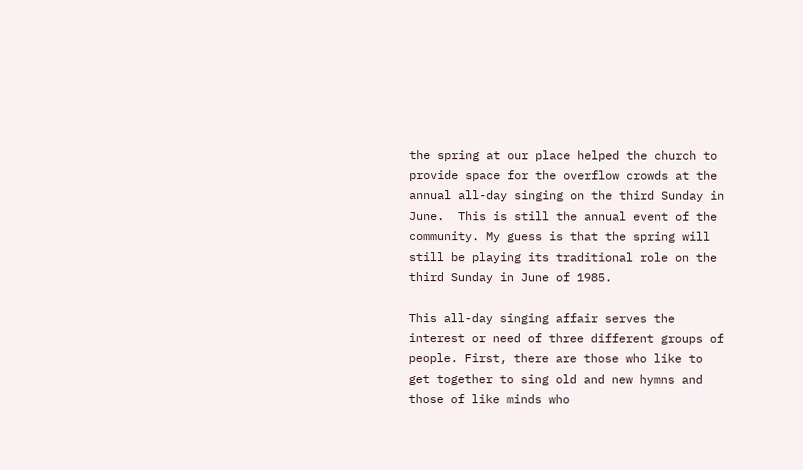the spring at our place helped the church to provide space for the overflow crowds at the annual all-day singing on the third Sunday in June.  This is still the annual event of the community. My guess is that the spring will still be playing its traditional role on the third Sunday in June of 1985.

This all-day singing affair serves the interest or need of three different groups of people. First, there are those who like to get together to sing old and new hymns and those of like minds who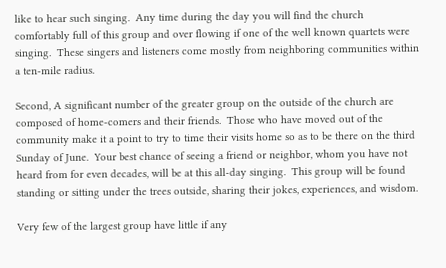like to hear such singing.  Any time during the day you will find the church comfortably full of this group and over flowing if one of the well known quartets were singing.  These singers and listeners come mostly from neighboring communities within a ten-mile radius.

Second, A significant number of the greater group on the outside of the church are composed of home-comers and their friends.  Those who have moved out of the community make it a point to try to time their visits home so as to be there on the third Sunday of June.  Your best chance of seeing a friend or neighbor, whom you have not heard from for even decades, will be at this all-day singing.  This group will be found standing or sitting under the trees outside, sharing their jokes, experiences, and wisdom.

Very few of the largest group have little if any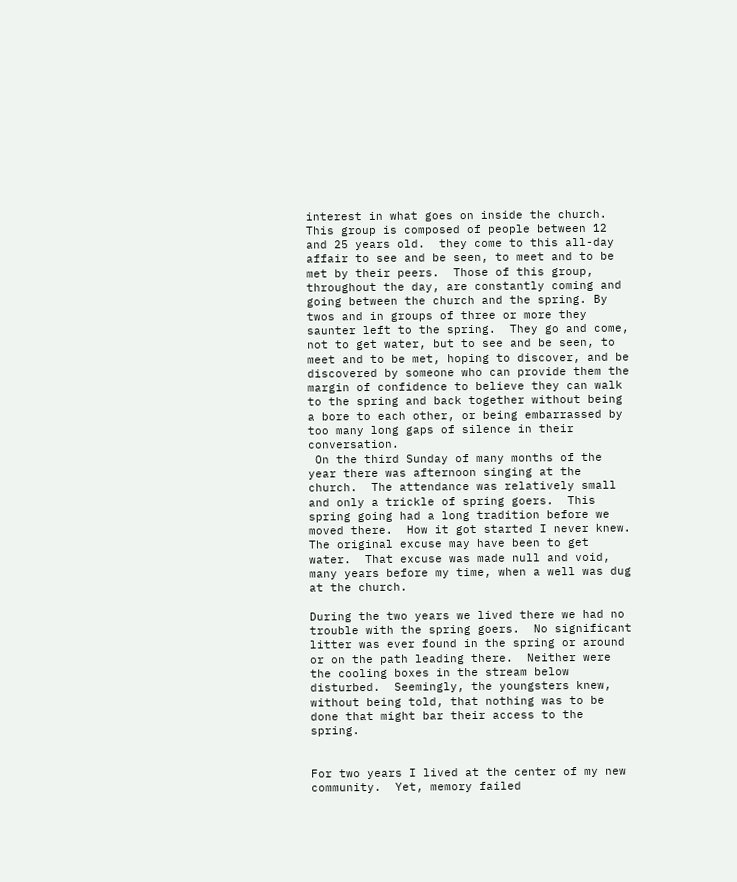interest in what goes on inside the church.  This group is composed of people between 12 and 25 years old.  they come to this all-day affair to see and be seen, to meet and to be met by their peers.  Those of this group, throughout the day, are constantly coming and going between the church and the spring. By twos and in groups of three or more they saunter left to the spring.  They go and come, not to get water, but to see and be seen, to meet and to be met, hoping to discover, and be discovered by someone who can provide them the margin of confidence to believe they can walk to the spring and back together without being a bore to each other, or being embarrassed by too many long gaps of silence in their conversation.
 On the third Sunday of many months of the year there was afternoon singing at the church.  The attendance was relatively small and only a trickle of spring goers.  This spring going had a long tradition before we moved there.  How it got started I never knew.  The original excuse may have been to get water.  That excuse was made null and void, many years before my time, when a well was dug at the church.

During the two years we lived there we had no trouble with the spring goers.  No significant litter was ever found in the spring or around or on the path leading there.  Neither were the cooling boxes in the stream below disturbed.  Seemingly, the youngsters knew, without being told, that nothing was to be done that might bar their access to the spring.


For two years I lived at the center of my new community.  Yet, memory failed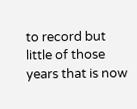to record but little of those years that is now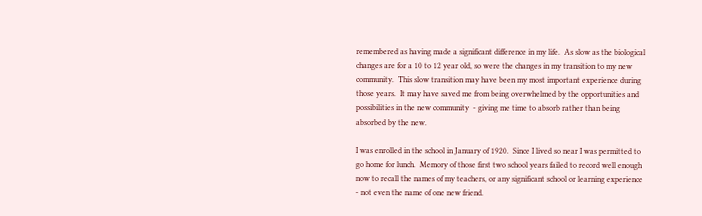remembered as having made a significant difference in my life.  As slow as the biological changes are for a 10 to 12 year old, so were the changes in my transition to my new community.  This slow transition may have been my most important experience during those years.  It may have saved me from being overwhelmed by the opportunities and possibilities in the new community  - giving me time to absorb rather than being absorbed by the new.

I was enrolled in the school in January of 1920.  Since I lived so near I was permitted to go home for lunch.  Memory of those first two school years failed to record well enough now to recall the names of my teachers, or any significant school or learning experience - not even the name of one new friend.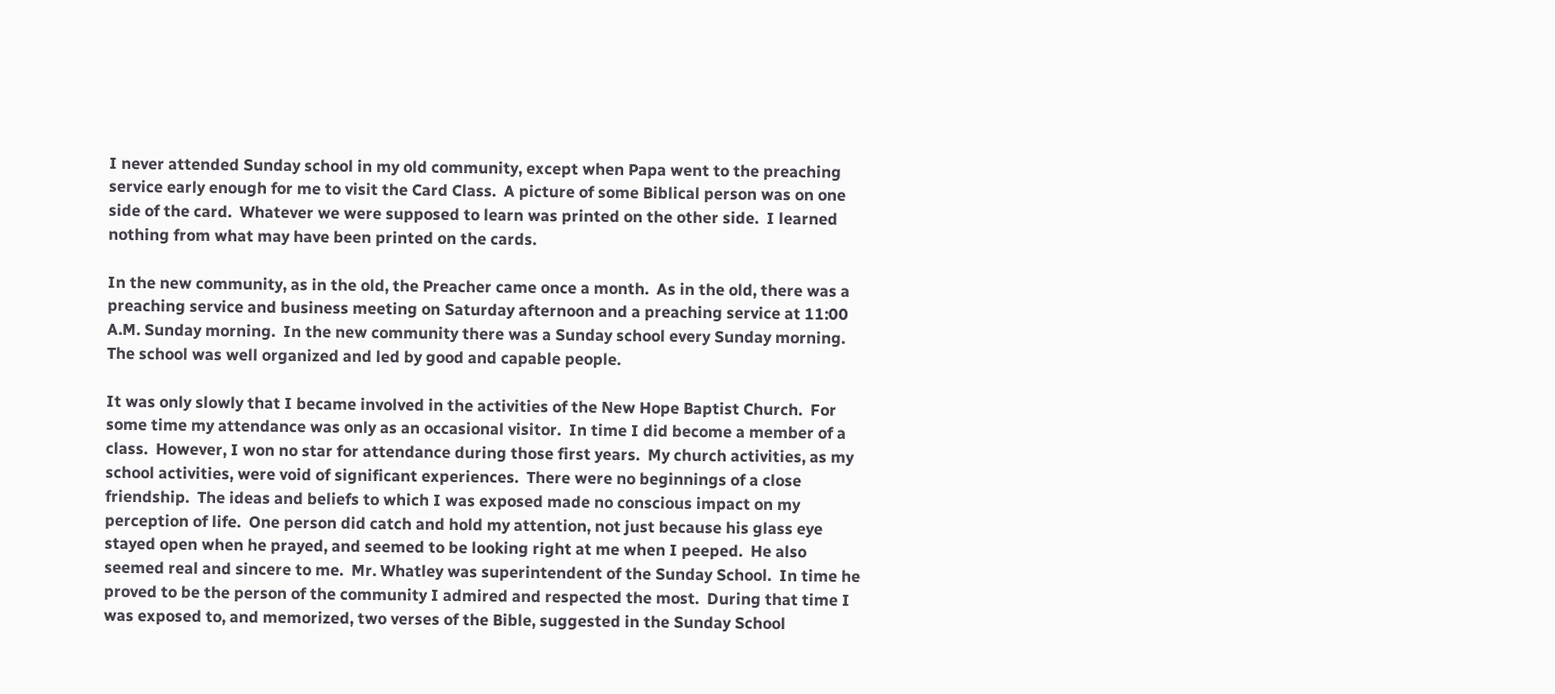I never attended Sunday school in my old community, except when Papa went to the preaching service early enough for me to visit the Card Class.  A picture of some Biblical person was on one side of the card.  Whatever we were supposed to learn was printed on the other side.  I learned nothing from what may have been printed on the cards.

In the new community, as in the old, the Preacher came once a month.  As in the old, there was a preaching service and business meeting on Saturday afternoon and a preaching service at 11:00 A.M. Sunday morning.  In the new community there was a Sunday school every Sunday morning.  The school was well organized and led by good and capable people.

It was only slowly that I became involved in the activities of the New Hope Baptist Church.  For some time my attendance was only as an occasional visitor.  In time I did become a member of a class.  However, I won no star for attendance during those first years.  My church activities, as my school activities, were void of significant experiences.  There were no beginnings of a close friendship.  The ideas and beliefs to which I was exposed made no conscious impact on my perception of life.  One person did catch and hold my attention, not just because his glass eye stayed open when he prayed, and seemed to be looking right at me when I peeped.  He also seemed real and sincere to me.  Mr. Whatley was superintendent of the Sunday School.  In time he proved to be the person of the community I admired and respected the most.  During that time I was exposed to, and memorized, two verses of the Bible, suggested in the Sunday School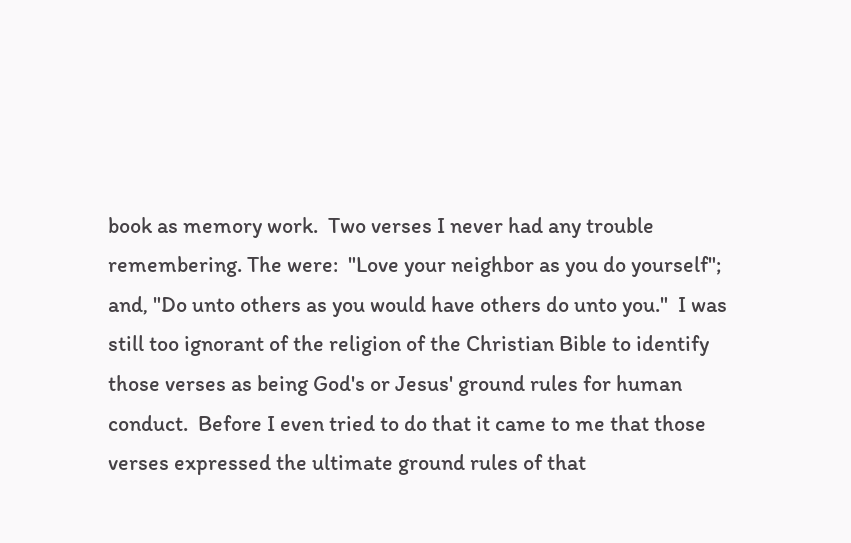book as memory work.  Two verses I never had any trouble remembering. The were:  "Love your neighbor as you do yourself"; and, "Do unto others as you would have others do unto you."  I was still too ignorant of the religion of the Christian Bible to identify those verses as being God's or Jesus' ground rules for human conduct.  Before I even tried to do that it came to me that those verses expressed the ultimate ground rules of that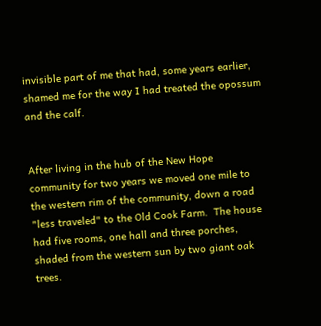invisible part of me that had, some years earlier, shamed me for the way I had treated the opossum and the calf.


After living in the hub of the New Hope community for two years we moved one mile to the western rim of the community, down a road "less traveled" to the Old Cook Farm.  The house had five rooms, one hall and three porches, shaded from the western sun by two giant oak trees.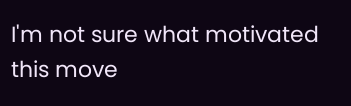I'm not sure what motivated this move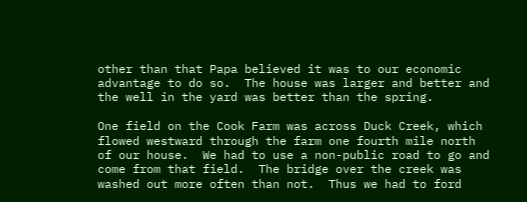other than that Papa believed it was to our economic advantage to do so.  The house was larger and better and the well in the yard was better than the spring.

One field on the Cook Farm was across Duck Creek, which flowed westward through the farm one fourth mile north of our house.  We had to use a non-public road to go and come from that field.  The bridge over the creek was washed out more often than not.  Thus we had to ford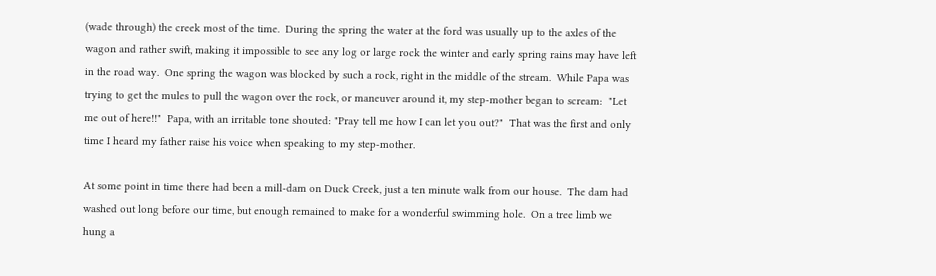(wade through) the creek most of the time.  During the spring the water at the ford was usually up to the axles of the wagon and rather swift, making it impossible to see any log or large rock the winter and early spring rains may have left in the road way.  One spring the wagon was blocked by such a rock, right in the middle of the stream.  While Papa was trying to get the mules to pull the wagon over the rock, or maneuver around it, my step-mother began to scream:  "Let me out of here!!"  Papa, with an irritable tone shouted: "Pray tell me how I can let you out?"  That was the first and only time I heard my father raise his voice when speaking to my step-mother.

At some point in time there had been a mill-dam on Duck Creek, just a ten minute walk from our house.  The dam had washed out long before our time, but enough remained to make for a wonderful swimming hole.  On a tree limb we hung a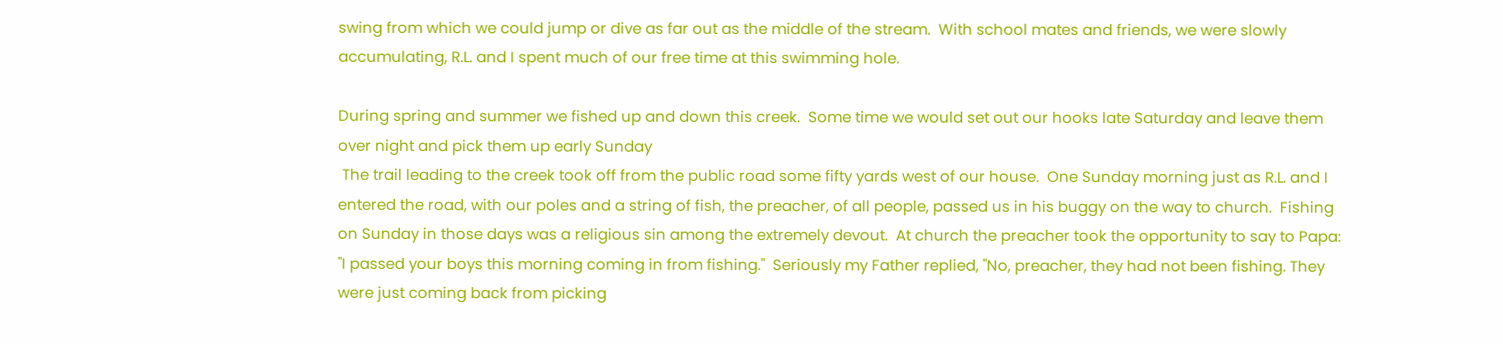swing from which we could jump or dive as far out as the middle of the stream.  With school mates and friends, we were slowly accumulating, R.L. and I spent much of our free time at this swimming hole.

During spring and summer we fished up and down this creek.  Some time we would set out our hooks late Saturday and leave them over night and pick them up early Sunday
 The trail leading to the creek took off from the public road some fifty yards west of our house.  One Sunday morning just as R.L. and I entered the road, with our poles and a string of fish, the preacher, of all people, passed us in his buggy on the way to church.  Fishing on Sunday in those days was a religious sin among the extremely devout.  At church the preacher took the opportunity to say to Papa:  "I passed your boys this morning coming in from fishing."  Seriously my Father replied, "No, preacher, they had not been fishing. They were just coming back from picking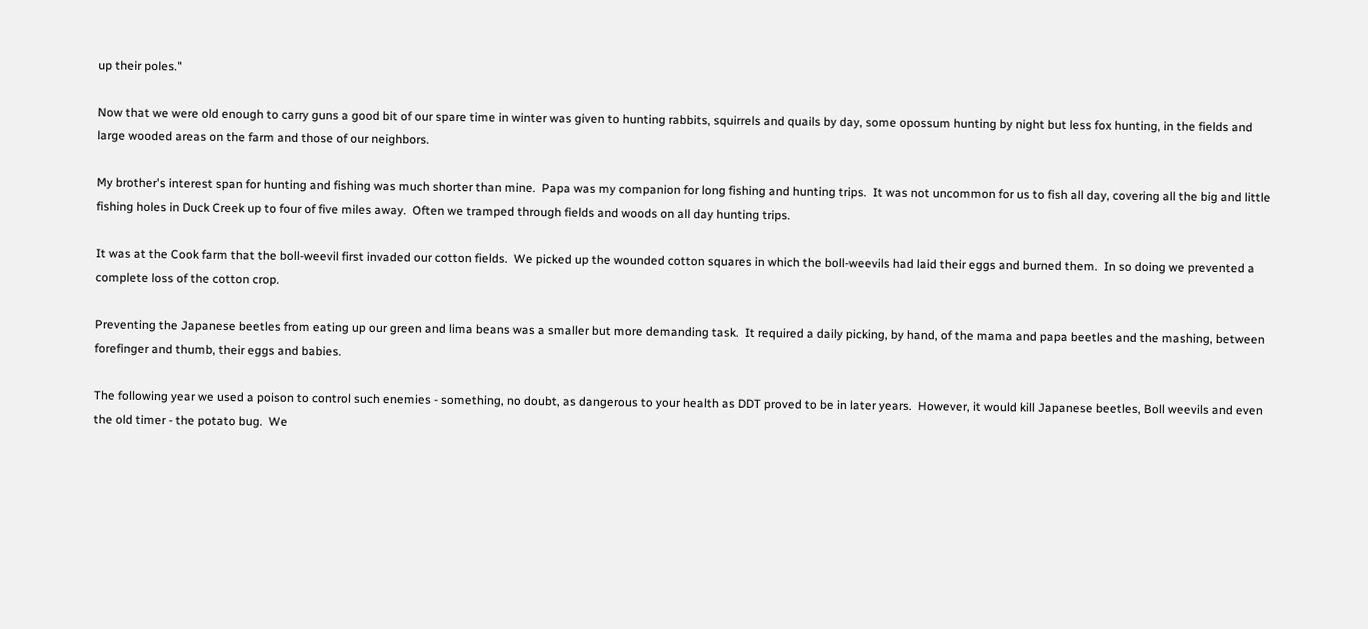up their poles."

Now that we were old enough to carry guns a good bit of our spare time in winter was given to hunting rabbits, squirrels and quails by day, some opossum hunting by night but less fox hunting, in the fields and large wooded areas on the farm and those of our neighbors.

My brother's interest span for hunting and fishing was much shorter than mine.  Papa was my companion for long fishing and hunting trips.  It was not uncommon for us to fish all day, covering all the big and little fishing holes in Duck Creek up to four of five miles away.  Often we tramped through fields and woods on all day hunting trips.

It was at the Cook farm that the boll-weevil first invaded our cotton fields.  We picked up the wounded cotton squares in which the boll-weevils had laid their eggs and burned them.  In so doing we prevented a complete loss of the cotton crop.

Preventing the Japanese beetles from eating up our green and lima beans was a smaller but more demanding task.  It required a daily picking, by hand, of the mama and papa beetles and the mashing, between forefinger and thumb, their eggs and babies.

The following year we used a poison to control such enemies - something, no doubt, as dangerous to your health as DDT proved to be in later years.  However, it would kill Japanese beetles, Boll weevils and even the old timer - the potato bug.  We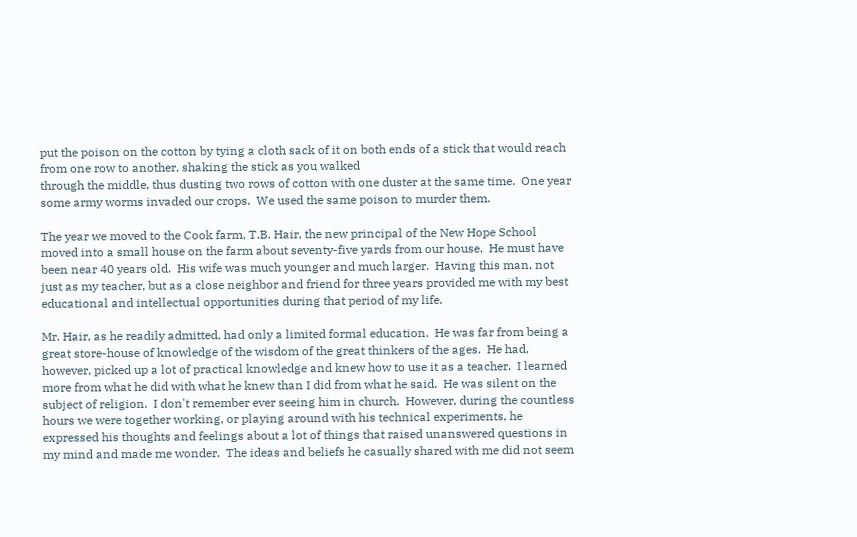put the poison on the cotton by tying a cloth sack of it on both ends of a stick that would reach from one row to another, shaking the stick as you walked
through the middle, thus dusting two rows of cotton with one duster at the same time.  One year some army worms invaded our crops.  We used the same poison to murder them.

The year we moved to the Cook farm, T.B. Hair, the new principal of the New Hope School moved into a small house on the farm about seventy-five yards from our house.  He must have been near 40 years old.  His wife was much younger and much larger.  Having this man, not just as my teacher, but as a close neighbor and friend for three years provided me with my best educational and intellectual opportunities during that period of my life.

Mr. Hair, as he readily admitted, had only a limited formal education.  He was far from being a great store-house of knowledge of the wisdom of the great thinkers of the ages.  He had, however, picked up a lot of practical knowledge and knew how to use it as a teacher.  I learned more from what he did with what he knew than I did from what he said.  He was silent on the subject of religion.  I don't remember ever seeing him in church.  However, during the countless hours we were together working, or playing around with his technical experiments, he expressed his thoughts and feelings about a lot of things that raised unanswered questions in my mind and made me wonder.  The ideas and beliefs he casually shared with me did not seem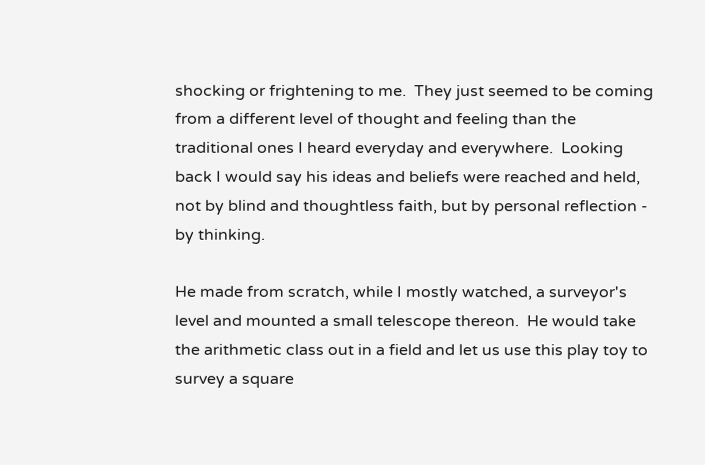shocking or frightening to me.  They just seemed to be coming from a different level of thought and feeling than the traditional ones I heard everyday and everywhere.  Looking back I would say his ideas and beliefs were reached and held, not by blind and thoughtless faith, but by personal reflection - by thinking.

He made from scratch, while I mostly watched, a surveyor's level and mounted a small telescope thereon.  He would take the arithmetic class out in a field and let us use this play toy to survey a square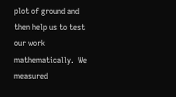plot of ground and then help us to test our work mathematically.  We measured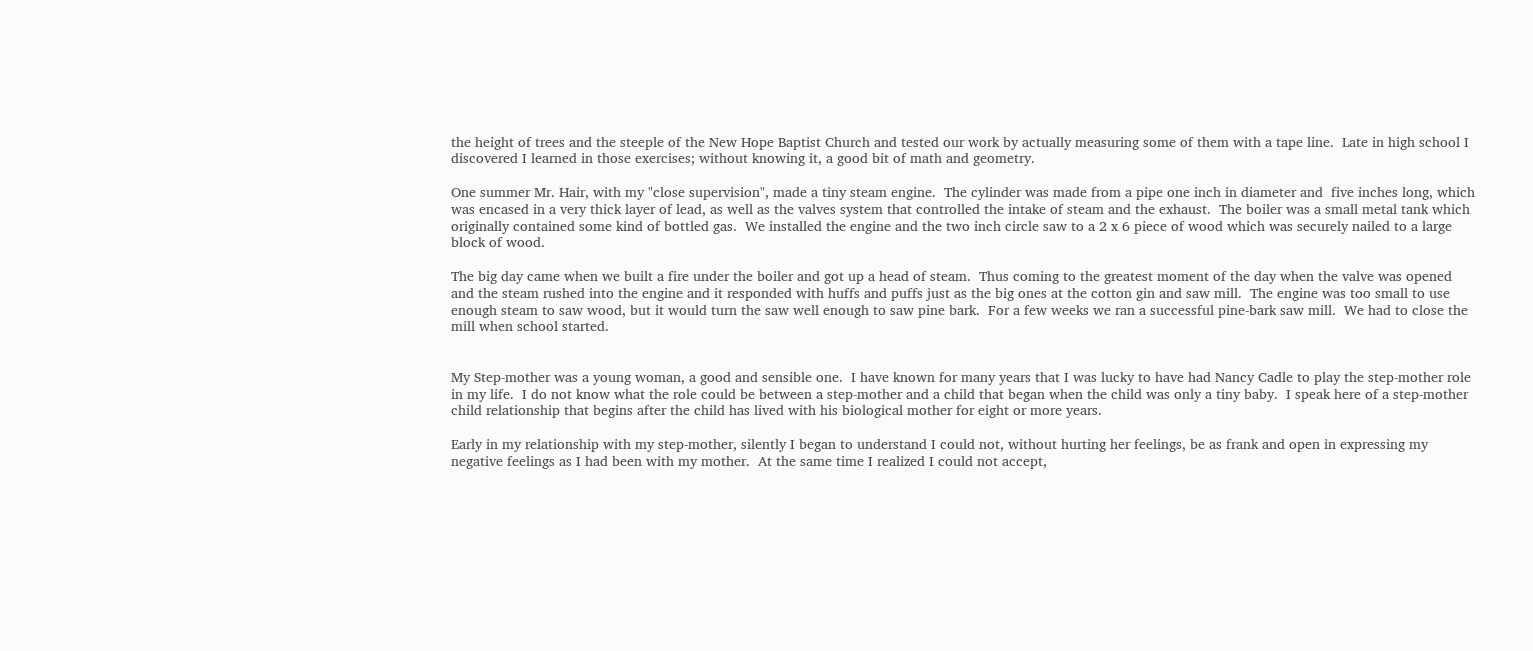the height of trees and the steeple of the New Hope Baptist Church and tested our work by actually measuring some of them with a tape line.  Late in high school I discovered I learned in those exercises; without knowing it, a good bit of math and geometry.

One summer Mr. Hair, with my "close supervision", made a tiny steam engine.  The cylinder was made from a pipe one inch in diameter and  five inches long, which was encased in a very thick layer of lead, as well as the valves system that controlled the intake of steam and the exhaust.  The boiler was a small metal tank which originally contained some kind of bottled gas.  We installed the engine and the two inch circle saw to a 2 x 6 piece of wood which was securely nailed to a large block of wood.

The big day came when we built a fire under the boiler and got up a head of steam.  Thus coming to the greatest moment of the day when the valve was opened and the steam rushed into the engine and it responded with huffs and puffs just as the big ones at the cotton gin and saw mill.  The engine was too small to use enough steam to saw wood, but it would turn the saw well enough to saw pine bark.  For a few weeks we ran a successful pine-bark saw mill.  We had to close the mill when school started.


My Step-mother was a young woman, a good and sensible one.  I have known for many years that I was lucky to have had Nancy Cadle to play the step-mother role in my life.  I do not know what the role could be between a step-mother and a child that began when the child was only a tiny baby.  I speak here of a step-mother child relationship that begins after the child has lived with his biological mother for eight or more years.

Early in my relationship with my step-mother, silently I began to understand I could not, without hurting her feelings, be as frank and open in expressing my negative feelings as I had been with my mother.  At the same time I realized I could not accept,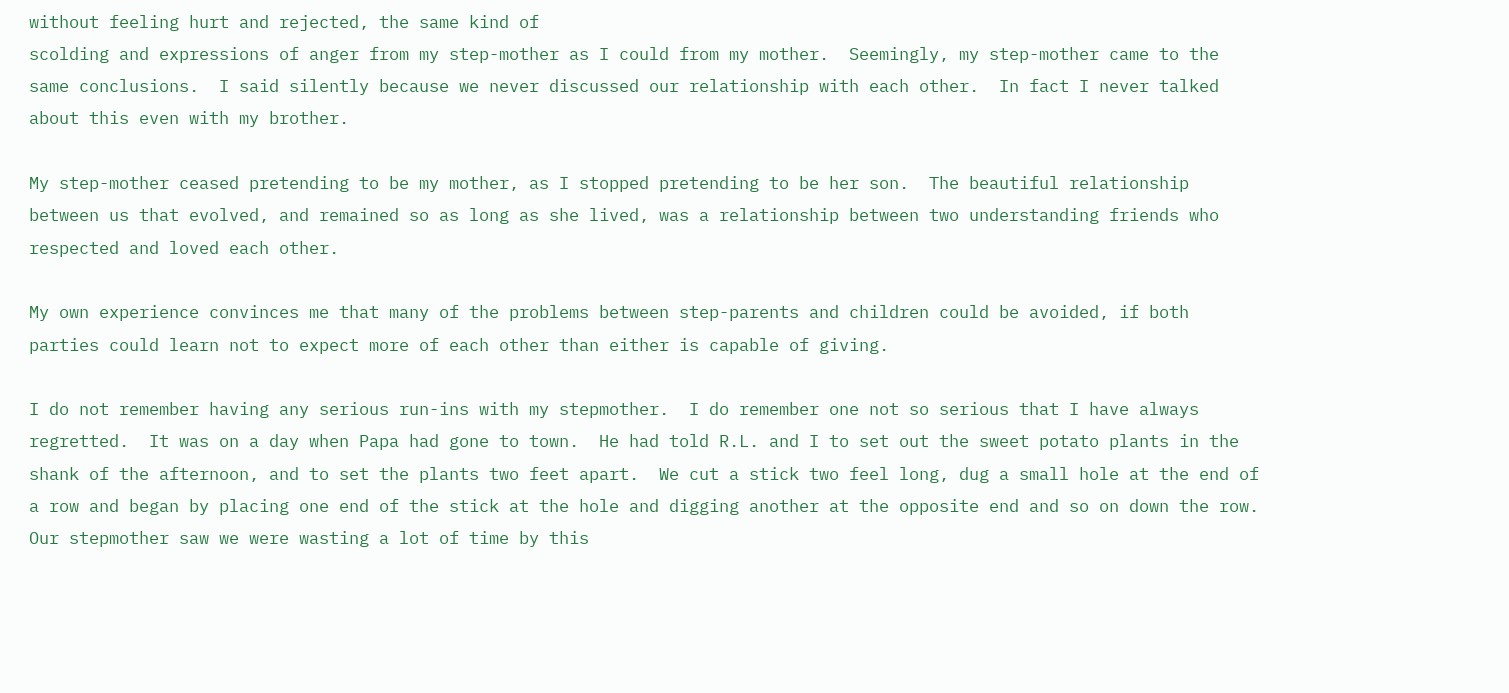without feeling hurt and rejected, the same kind of
scolding and expressions of anger from my step-mother as I could from my mother.  Seemingly, my step-mother came to the same conclusions.  I said silently because we never discussed our relationship with each other.  In fact I never talked about this even with my brother.

My step-mother ceased pretending to be my mother, as I stopped pretending to be her son.  The beautiful relationship between us that evolved, and remained so as long as she lived, was a relationship between two understanding friends who respected and loved each other.

My own experience convinces me that many of the problems between step-parents and children could be avoided, if both parties could learn not to expect more of each other than either is capable of giving.

I do not remember having any serious run-ins with my stepmother.  I do remember one not so serious that I have always regretted.  It was on a day when Papa had gone to town.  He had told R.L. and I to set out the sweet potato plants in the shank of the afternoon, and to set the plants two feet apart.  We cut a stick two feel long, dug a small hole at the end of a row and began by placing one end of the stick at the hole and digging another at the opposite end and so on down the row.  Our stepmother saw we were wasting a lot of time by this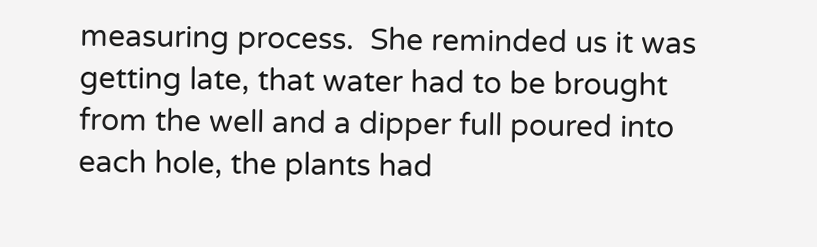measuring process.  She reminded us it was getting late, that water had to be brought from the well and a dipper full poured into each hole, the plants had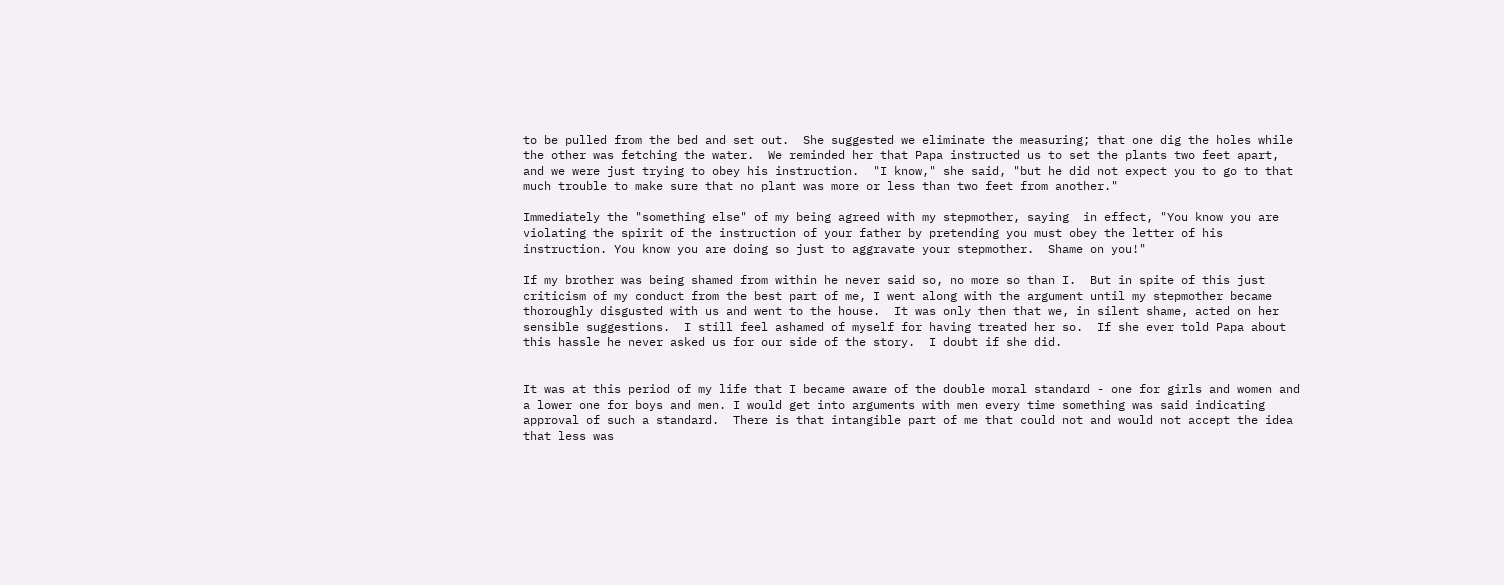to be pulled from the bed and set out.  She suggested we eliminate the measuring; that one dig the holes while the other was fetching the water.  We reminded her that Papa instructed us to set the plants two feet apart, and we were just trying to obey his instruction.  "I know," she said, "but he did not expect you to go to that much trouble to make sure that no plant was more or less than two feet from another."

Immediately the "something else" of my being agreed with my stepmother, saying  in effect, "You know you are violating the spirit of the instruction of your father by pretending you must obey the letter of his instruction. You know you are doing so just to aggravate your stepmother.  Shame on you!"

If my brother was being shamed from within he never said so, no more so than I.  But in spite of this just criticism of my conduct from the best part of me, I went along with the argument until my stepmother became thoroughly disgusted with us and went to the house.  It was only then that we, in silent shame, acted on her sensible suggestions.  I still feel ashamed of myself for having treated her so.  If she ever told Papa about this hassle he never asked us for our side of the story.  I doubt if she did.


It was at this period of my life that I became aware of the double moral standard - one for girls and women and a lower one for boys and men. I would get into arguments with men every time something was said indicating approval of such a standard.  There is that intangible part of me that could not and would not accept the idea that less was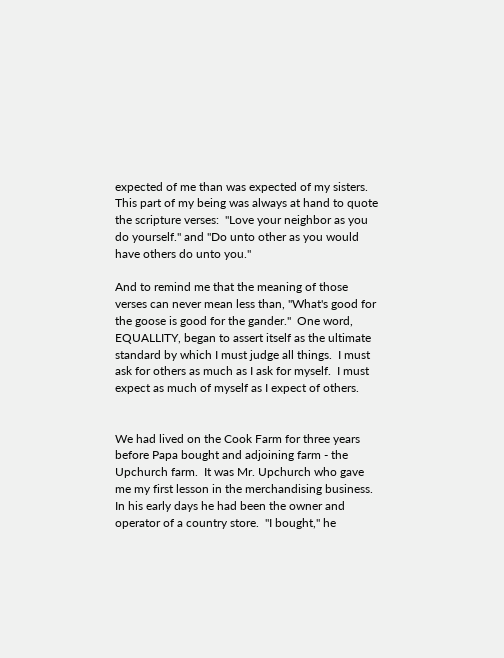expected of me than was expected of my sisters.  This part of my being was always at hand to quote the scripture verses:  "Love your neighbor as you do yourself." and "Do unto other as you would have others do unto you."

And to remind me that the meaning of those verses can never mean less than, "What's good for the goose is good for the gander."  One word, EQUALLITY, began to assert itself as the ultimate standard by which I must judge all things.  I must ask for others as much as I ask for myself.  I must expect as much of myself as I expect of others.


We had lived on the Cook Farm for three years before Papa bought and adjoining farm - the Upchurch farm.  It was Mr. Upchurch who gave me my first lesson in the merchandising business.  In his early days he had been the owner and operator of a country store.  "I bought," he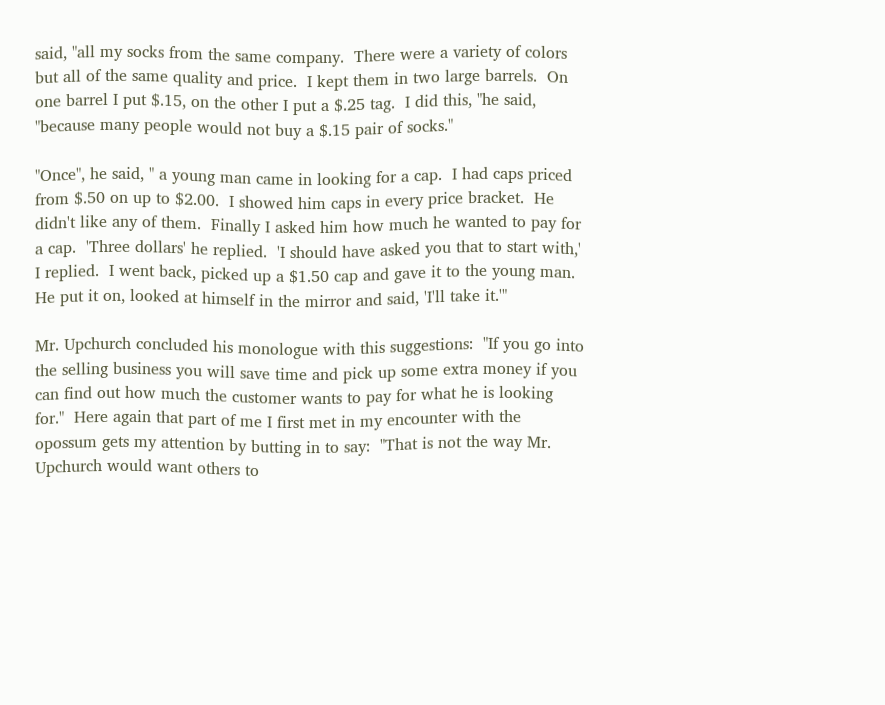said, "all my socks from the same company.  There were a variety of colors but all of the same quality and price.  I kept them in two large barrels.  On one barrel I put $.15, on the other I put a $.25 tag.  I did this, "he said, "because many people would not buy a $.15 pair of socks."

"Once", he said, " a young man came in looking for a cap.  I had caps priced from $.50 on up to $2.00.  I showed him caps in every price bracket.  He didn't like any of them.  Finally I asked him how much he wanted to pay for a cap.  'Three dollars' he replied.  'I should have asked you that to start with,'  I replied.  I went back, picked up a $1.50 cap and gave it to the young man.  He put it on, looked at himself in the mirror and said, 'I'll take it.'"

Mr. Upchurch concluded his monologue with this suggestions:  "If you go into the selling business you will save time and pick up some extra money if you can find out how much the customer wants to pay for what he is looking for."  Here again that part of me I first met in my encounter with the opossum gets my attention by butting in to say:  "That is not the way Mr. Upchurch would want others to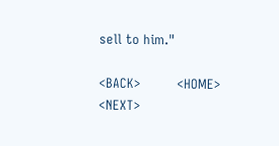sell to him."

<BACK>         <HOME>       <NEXT>